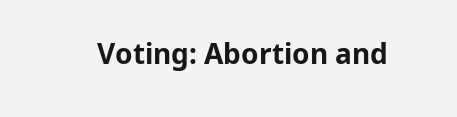Voting: Abortion and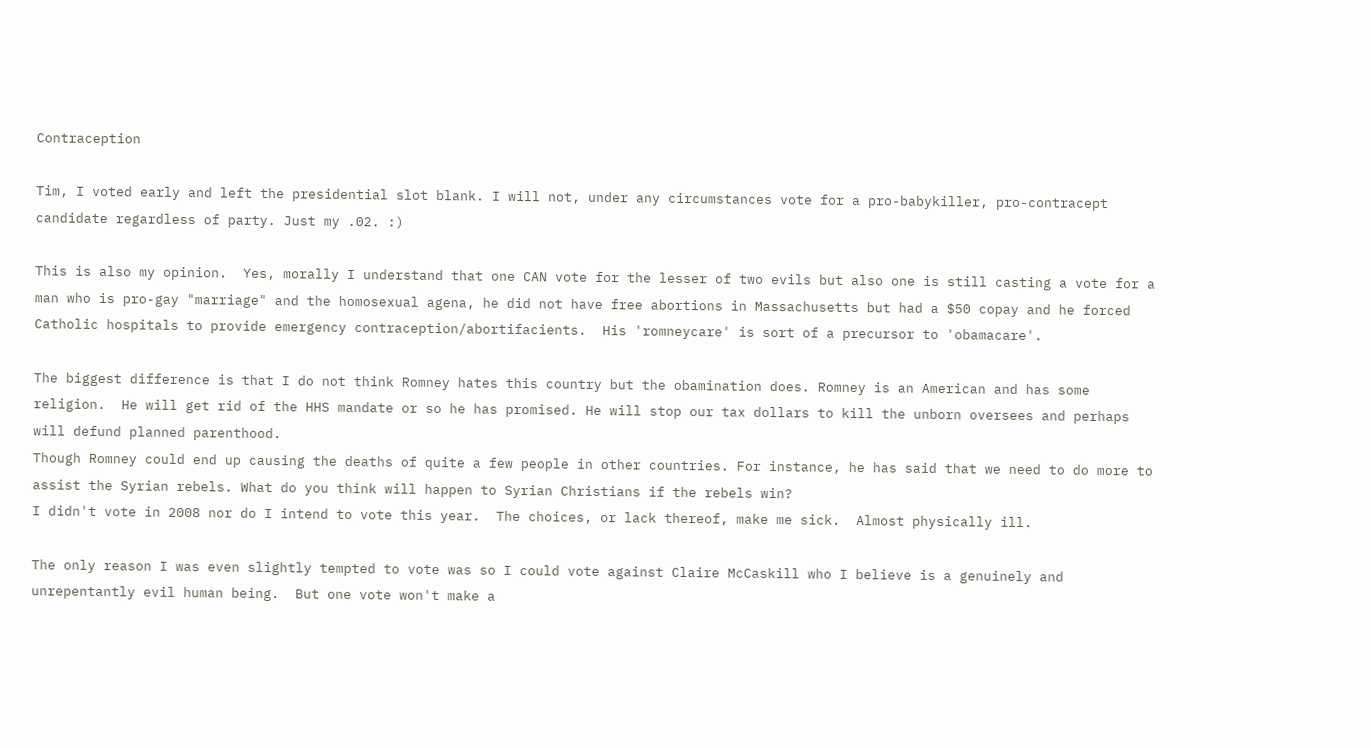Contraception

Tim, I voted early and left the presidential slot blank. I will not, under any circumstances vote for a pro-babykiller, pro-contracept candidate regardless of party. Just my .02. :)

This is also my opinion.  Yes, morally I understand that one CAN vote for the lesser of two evils but also one is still casting a vote for a man who is pro-gay "marriage" and the homosexual agena, he did not have free abortions in Massachusetts but had a $50 copay and he forced Catholic hospitals to provide emergency contraception/abortifacients.  His 'romneycare' is sort of a precursor to 'obamacare'.

The biggest difference is that I do not think Romney hates this country but the obamination does. Romney is an American and has some religion.  He will get rid of the HHS mandate or so he has promised. He will stop our tax dollars to kill the unborn oversees and perhaps will defund planned parenthood.
Though Romney could end up causing the deaths of quite a few people in other countries. For instance, he has said that we need to do more to assist the Syrian rebels. What do you think will happen to Syrian Christians if the rebels win?
I didn't vote in 2008 nor do I intend to vote this year.  The choices, or lack thereof, make me sick.  Almost physically ill.

The only reason I was even slightly tempted to vote was so I could vote against Claire McCaskill who I believe is a genuinely and unrepentantly evil human being.  But one vote won't make a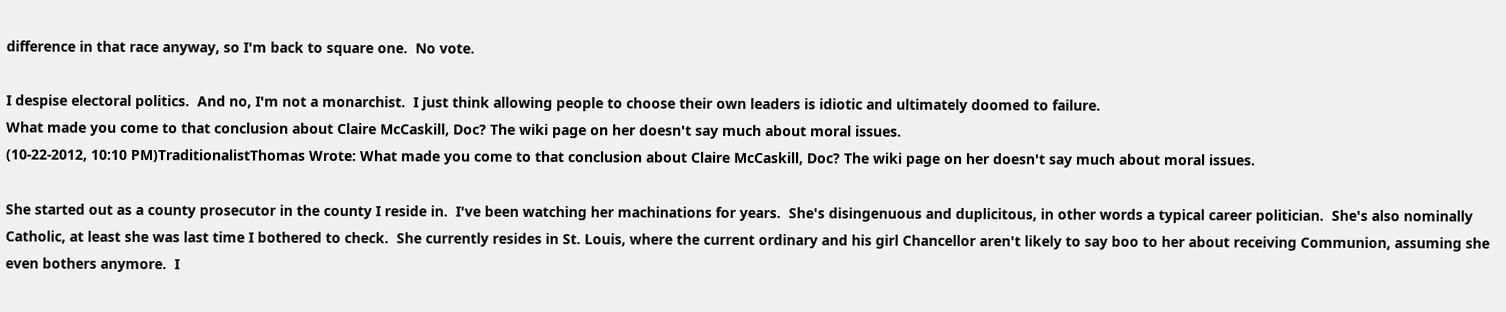difference in that race anyway, so I'm back to square one.  No vote.

I despise electoral politics.  And no, I'm not a monarchist.  I just think allowing people to choose their own leaders is idiotic and ultimately doomed to failure.
What made you come to that conclusion about Claire McCaskill, Doc? The wiki page on her doesn't say much about moral issues.
(10-22-2012, 10:10 PM)TraditionalistThomas Wrote: What made you come to that conclusion about Claire McCaskill, Doc? The wiki page on her doesn't say much about moral issues.

She started out as a county prosecutor in the county I reside in.  I've been watching her machinations for years.  She's disingenuous and duplicitous, in other words a typical career politician.  She's also nominally Catholic, at least she was last time I bothered to check.  She currently resides in St. Louis, where the current ordinary and his girl Chancellor aren't likely to say boo to her about receiving Communion, assuming she even bothers anymore.  I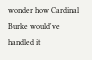wonder how Cardinal Burke would've handled it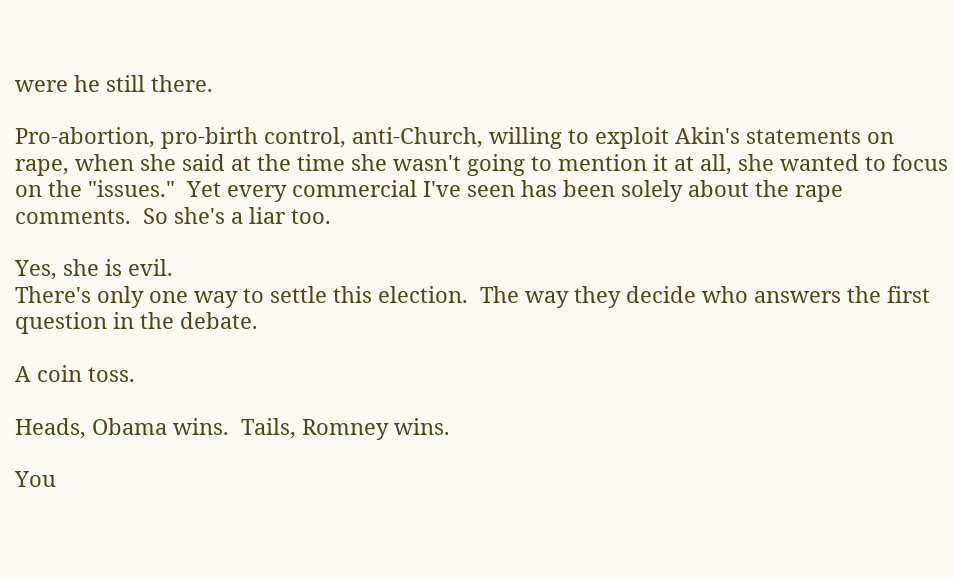were he still there.

Pro-abortion, pro-birth control, anti-Church, willing to exploit Akin's statements on rape, when she said at the time she wasn't going to mention it at all, she wanted to focus on the "issues."  Yet every commercial I've seen has been solely about the rape comments.  So she's a liar too.

Yes, she is evil.
There's only one way to settle this election.  The way they decide who answers the first question in the debate.

A coin toss.

Heads, Obama wins.  Tails, Romney wins.

You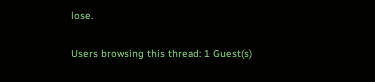lose.

Users browsing this thread: 1 Guest(s)